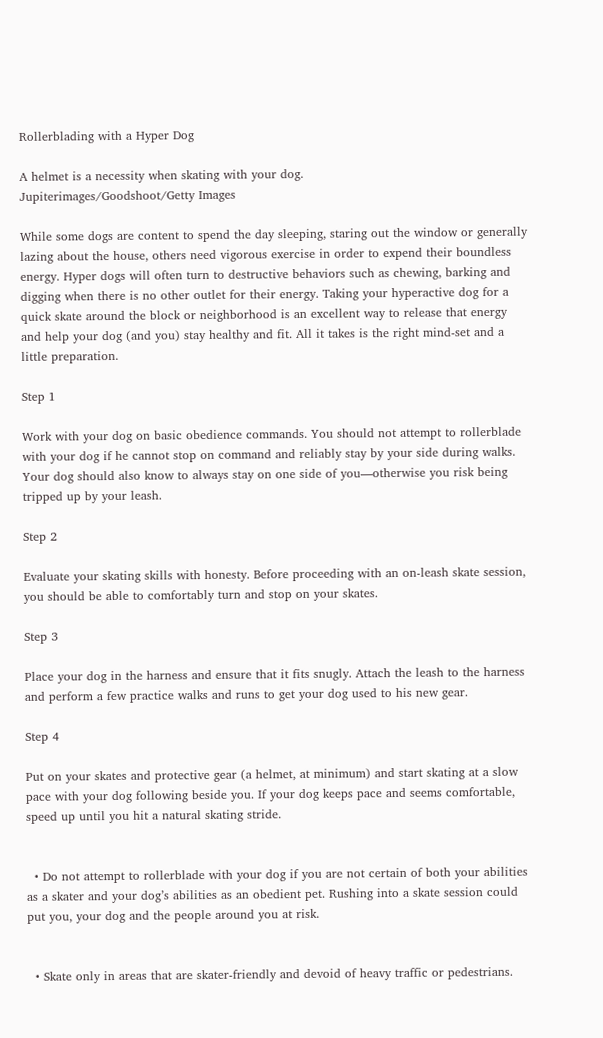Rollerblading with a Hyper Dog

A helmet is a necessity when skating with your dog.
Jupiterimages/Goodshoot/Getty Images

While some dogs are content to spend the day sleeping, staring out the window or generally lazing about the house, others need vigorous exercise in order to expend their boundless energy. Hyper dogs will often turn to destructive behaviors such as chewing, barking and digging when there is no other outlet for their energy. Taking your hyperactive dog for a quick skate around the block or neighborhood is an excellent way to release that energy and help your dog (and you) stay healthy and fit. All it takes is the right mind-set and a little preparation.

Step 1

Work with your dog on basic obedience commands. You should not attempt to rollerblade with your dog if he cannot stop on command and reliably stay by your side during walks. Your dog should also know to always stay on one side of you—otherwise you risk being tripped up by your leash.

Step 2

Evaluate your skating skills with honesty. Before proceeding with an on-leash skate session, you should be able to comfortably turn and stop on your skates.

Step 3

Place your dog in the harness and ensure that it fits snugly. Attach the leash to the harness and perform a few practice walks and runs to get your dog used to his new gear.

Step 4

Put on your skates and protective gear (a helmet, at minimum) and start skating at a slow pace with your dog following beside you. If your dog keeps pace and seems comfortable, speed up until you hit a natural skating stride.


  • Do not attempt to rollerblade with your dog if you are not certain of both your abilities as a skater and your dog’s abilities as an obedient pet. Rushing into a skate session could put you, your dog and the people around you at risk.


  • Skate only in areas that are skater-friendly and devoid of heavy traffic or pedestrians.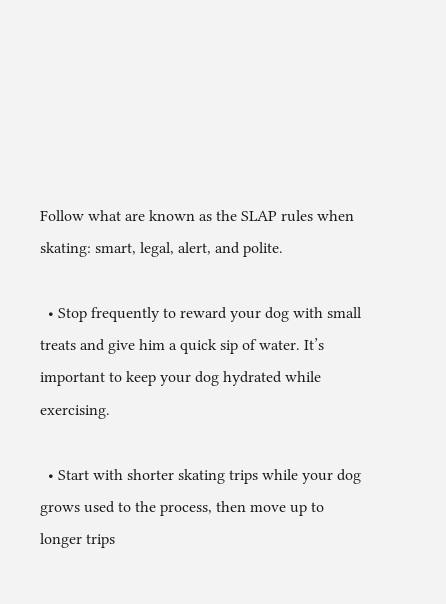Follow what are known as the SLAP rules when skating: smart, legal, alert, and polite.

  • Stop frequently to reward your dog with small treats and give him a quick sip of water. It’s important to keep your dog hydrated while exercising.

  • Start with shorter skating trips while your dog grows used to the process, then move up to longer trips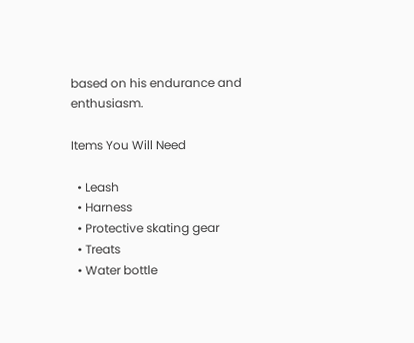based on his endurance and enthusiasm.

Items You Will Need

  • Leash
  • Harness
  • Protective skating gear
  • Treats
  • Water bottle